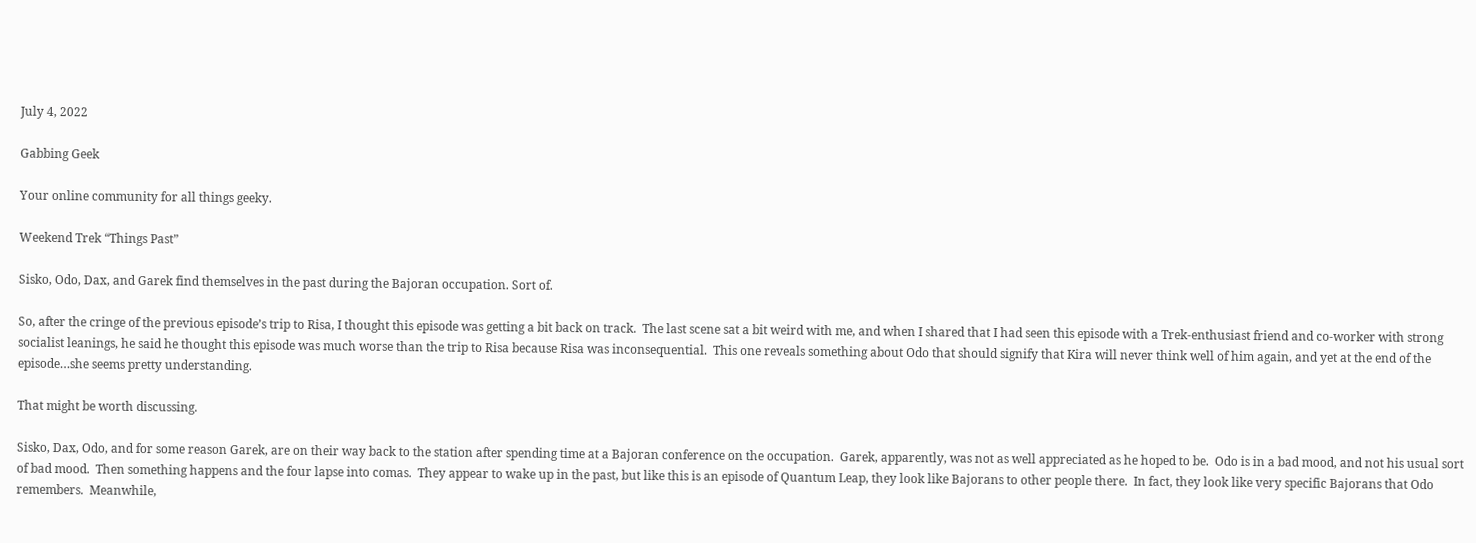July 4, 2022

Gabbing Geek

Your online community for all things geeky.

Weekend Trek “Things Past”

Sisko, Odo, Dax, and Garek find themselves in the past during the Bajoran occupation. Sort of.

So, after the cringe of the previous episode’s trip to Risa, I thought this episode was getting a bit back on track.  The last scene sat a bit weird with me, and when I shared that I had seen this episode with a Trek-enthusiast friend and co-worker with strong socialist leanings, he said he thought this episode was much worse than the trip to Risa because Risa was inconsequential.  This one reveals something about Odo that should signify that Kira will never think well of him again, and yet at the end of the episode…she seems pretty understanding.

That might be worth discussing.

Sisko, Dax, Odo, and for some reason Garek, are on their way back to the station after spending time at a Bajoran conference on the occupation.  Garek, apparently, was not as well appreciated as he hoped to be.  Odo is in a bad mood, and not his usual sort of bad mood.  Then something happens and the four lapse into comas.  They appear to wake up in the past, but like this is an episode of Quantum Leap, they look like Bajorans to other people there.  In fact, they look like very specific Bajorans that Odo remembers.  Meanwhile,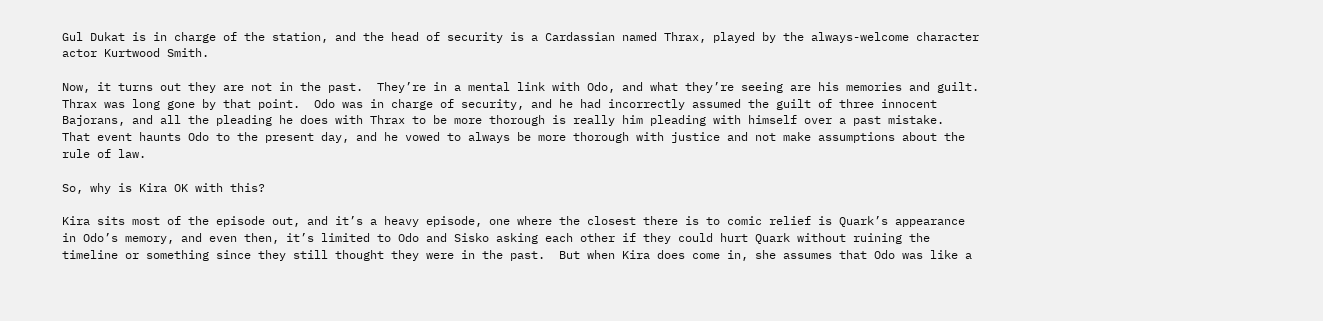Gul Dukat is in charge of the station, and the head of security is a Cardassian named Thrax, played by the always-welcome character actor Kurtwood Smith.

Now, it turns out they are not in the past.  They’re in a mental link with Odo, and what they’re seeing are his memories and guilt.  Thrax was long gone by that point.  Odo was in charge of security, and he had incorrectly assumed the guilt of three innocent Bajorans, and all the pleading he does with Thrax to be more thorough is really him pleading with himself over a past mistake.  That event haunts Odo to the present day, and he vowed to always be more thorough with justice and not make assumptions about the rule of law.

So, why is Kira OK with this?

Kira sits most of the episode out, and it’s a heavy episode, one where the closest there is to comic relief is Quark’s appearance in Odo’s memory, and even then, it’s limited to Odo and Sisko asking each other if they could hurt Quark without ruining the timeline or something since they still thought they were in the past.  But when Kira does come in, she assumes that Odo was like a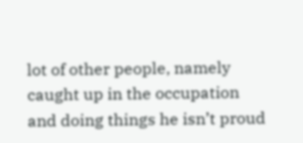lot of other people, namely caught up in the occupation and doing things he isn’t proud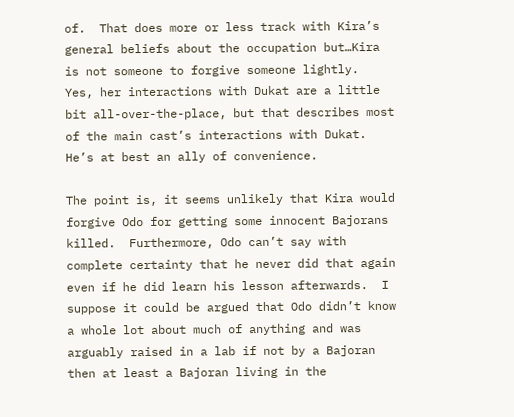of.  That does more or less track with Kira’s general beliefs about the occupation but…Kira is not someone to forgive someone lightly.  Yes, her interactions with Dukat are a little bit all-over-the-place, but that describes most of the main cast’s interactions with Dukat.  He’s at best an ally of convenience.

The point is, it seems unlikely that Kira would forgive Odo for getting some innocent Bajorans killed.  Furthermore, Odo can’t say with complete certainty that he never did that again even if he did learn his lesson afterwards.  I suppose it could be argued that Odo didn’t know a whole lot about much of anything and was arguably raised in a lab if not by a Bajoran then at least a Bajoran living in the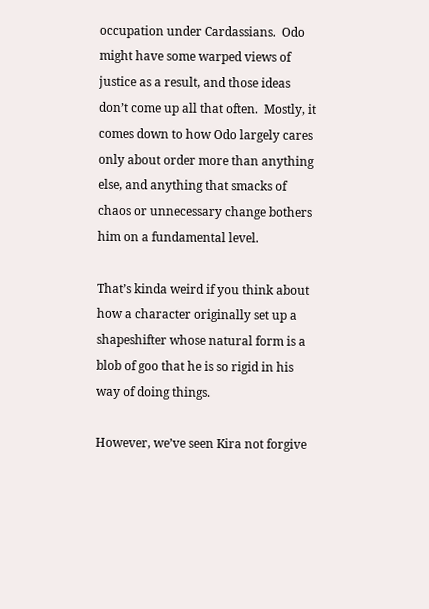occupation under Cardassians.  Odo might have some warped views of justice as a result, and those ideas don’t come up all that often.  Mostly, it comes down to how Odo largely cares only about order more than anything else, and anything that smacks of chaos or unnecessary change bothers him on a fundamental level.

That’s kinda weird if you think about how a character originally set up a shapeshifter whose natural form is a blob of goo that he is so rigid in his way of doing things.

However, we’ve seen Kira not forgive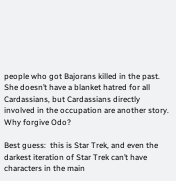people who got Bajorans killed in the past.  She doesn’t have a blanket hatred for all Cardassians, but Cardassians directly involved in the occupation are another story.  Why forgive Odo?

Best guess:  this is Star Trek, and even the darkest iteration of Star Trek can’t have characters in the main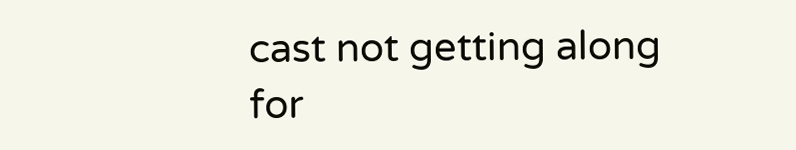cast not getting along for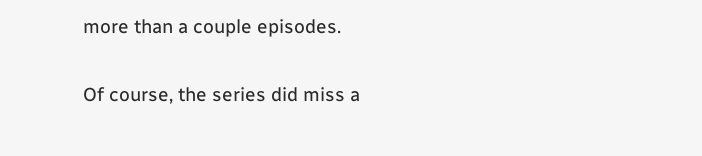more than a couple episodes.

Of course, the series did miss a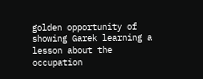golden opportunity of showing Garek learning a lesson about the occupation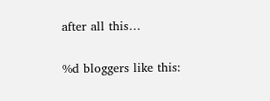after all this…

%d bloggers like this: